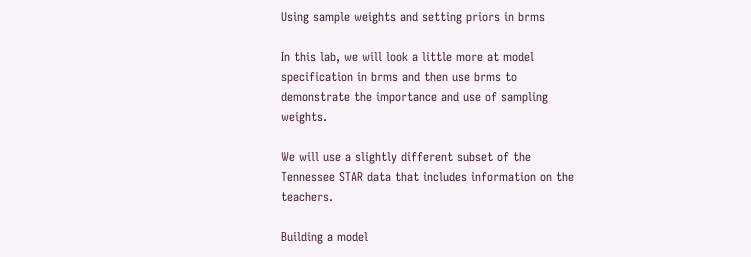Using sample weights and setting priors in brms

In this lab, we will look a little more at model specification in brms and then use brms to demonstrate the importance and use of sampling weights.

We will use a slightly different subset of the Tennessee STAR data that includes information on the teachers.

Building a model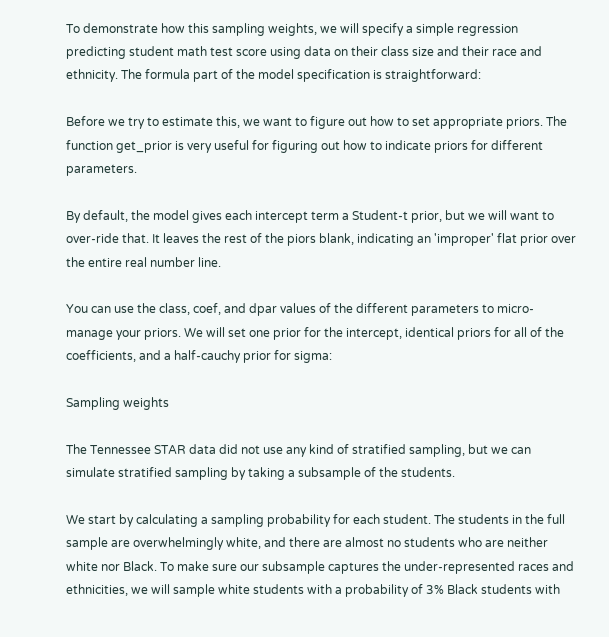To demonstrate how this sampling weights, we will specify a simple regression predicting student math test score using data on their class size and their race and ethnicity. The formula part of the model specification is straightforward:

Before we try to estimate this, we want to figure out how to set appropriate priors. The function get_prior is very useful for figuring out how to indicate priors for different parameters.

By default, the model gives each intercept term a Student-t prior, but we will want to over-ride that. It leaves the rest of the piors blank, indicating an 'improper' flat prior over the entire real number line.

You can use the class, coef, and dpar values of the different parameters to micro-manage your priors. We will set one prior for the intercept, identical priors for all of the coefficients, and a half-cauchy prior for sigma:

Sampling weights

The Tennessee STAR data did not use any kind of stratified sampling, but we can simulate stratified sampling by taking a subsample of the students.

We start by calculating a sampling probability for each student. The students in the full sample are overwhelmingly white, and there are almost no students who are neither white nor Black. To make sure our subsample captures the under-represented races and ethnicities, we will sample white students with a probability of 3% Black students with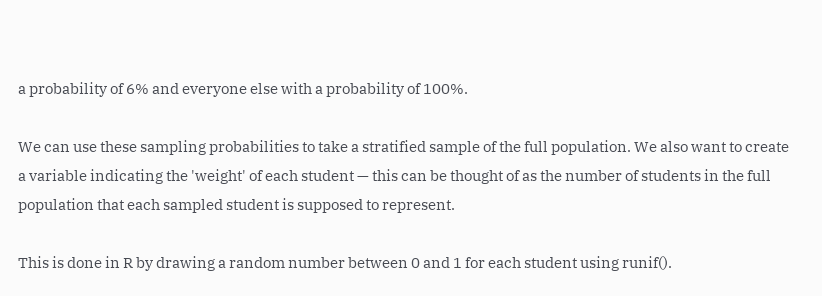a probability of 6% and everyone else with a probability of 100%.

We can use these sampling probabilities to take a stratified sample of the full population. We also want to create a variable indicating the 'weight' of each student — this can be thought of as the number of students in the full population that each sampled student is supposed to represent.

This is done in R by drawing a random number between 0 and 1 for each student using runif().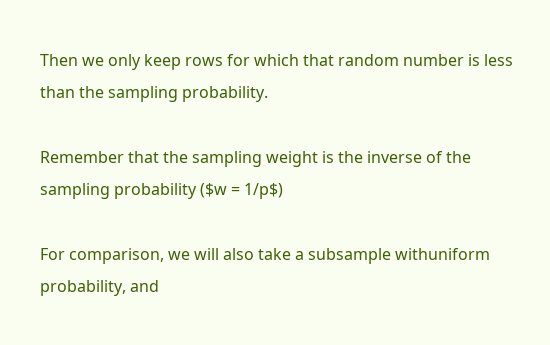Then we only keep rows for which that random number is less than the sampling probability.

Remember that the sampling weight is the inverse of the sampling probability ($w = 1/p$)

For comparison, we will also take a subsample withuniform probability, and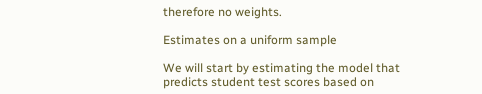therefore no weights.

Estimates on a uniform sample

We will start by estimating the model that predicts student test scores based on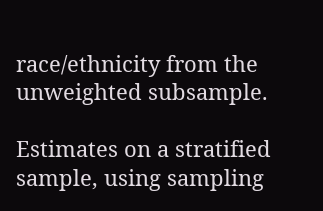race/ethnicity from the unweighted subsample.

Estimates on a stratified sample, using sampling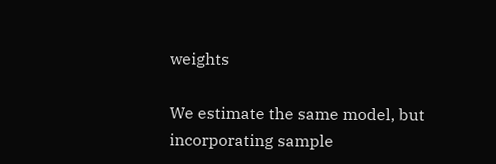weights

We estimate the same model, but incorporating sample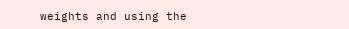weights and using the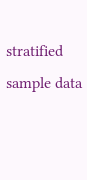stratified sample data